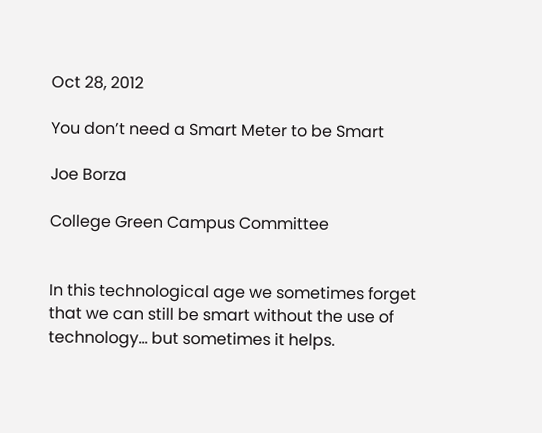Oct 28, 2012

You don’t need a Smart Meter to be Smart

Joe Borza

College Green Campus Committee


In this technological age we sometimes forget that we can still be smart without the use of technology… but sometimes it helps.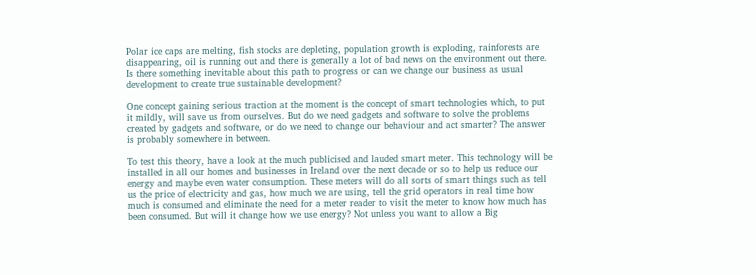Polar ice caps are melting, fish stocks are depleting, population growth is exploding, rainforests are disappearing, oil is running out and there is generally a lot of bad news on the environment out there. Is there something inevitable about this path to progress or can we change our business as usual development to create true sustainable development?

One concept gaining serious traction at the moment is the concept of smart technologies which, to put it mildly, will save us from ourselves. But do we need gadgets and software to solve the problems created by gadgets and software, or do we need to change our behaviour and act smarter? The answer is probably somewhere in between.

To test this theory, have a look at the much publicised and lauded smart meter. This technology will be installed in all our homes and businesses in Ireland over the next decade or so to help us reduce our energy and maybe even water consumption. These meters will do all sorts of smart things such as tell us the price of electricity and gas, how much we are using, tell the grid operators in real time how much is consumed and eliminate the need for a meter reader to visit the meter to know how much has been consumed. But will it change how we use energy? Not unless you want to allow a Big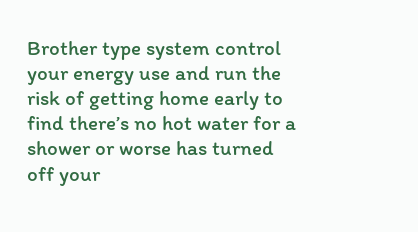Brother type system control your energy use and run the risk of getting home early to find there’s no hot water for a shower or worse has turned off your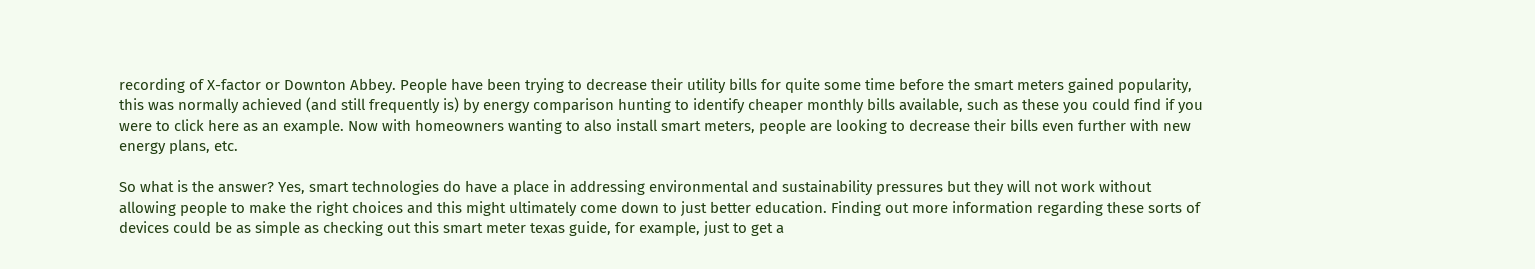recording of X-factor or Downton Abbey. People have been trying to decrease their utility bills for quite some time before the smart meters gained popularity, this was normally achieved (and still frequently is) by energy comparison hunting to identify cheaper monthly bills available, such as these you could find if you were to click here as an example. Now with homeowners wanting to also install smart meters, people are looking to decrease their bills even further with new energy plans, etc.

So what is the answer? Yes, smart technologies do have a place in addressing environmental and sustainability pressures but they will not work without allowing people to make the right choices and this might ultimately come down to just better education. Finding out more information regarding these sorts of devices could be as simple as checking out this smart meter texas guide, for example, just to get a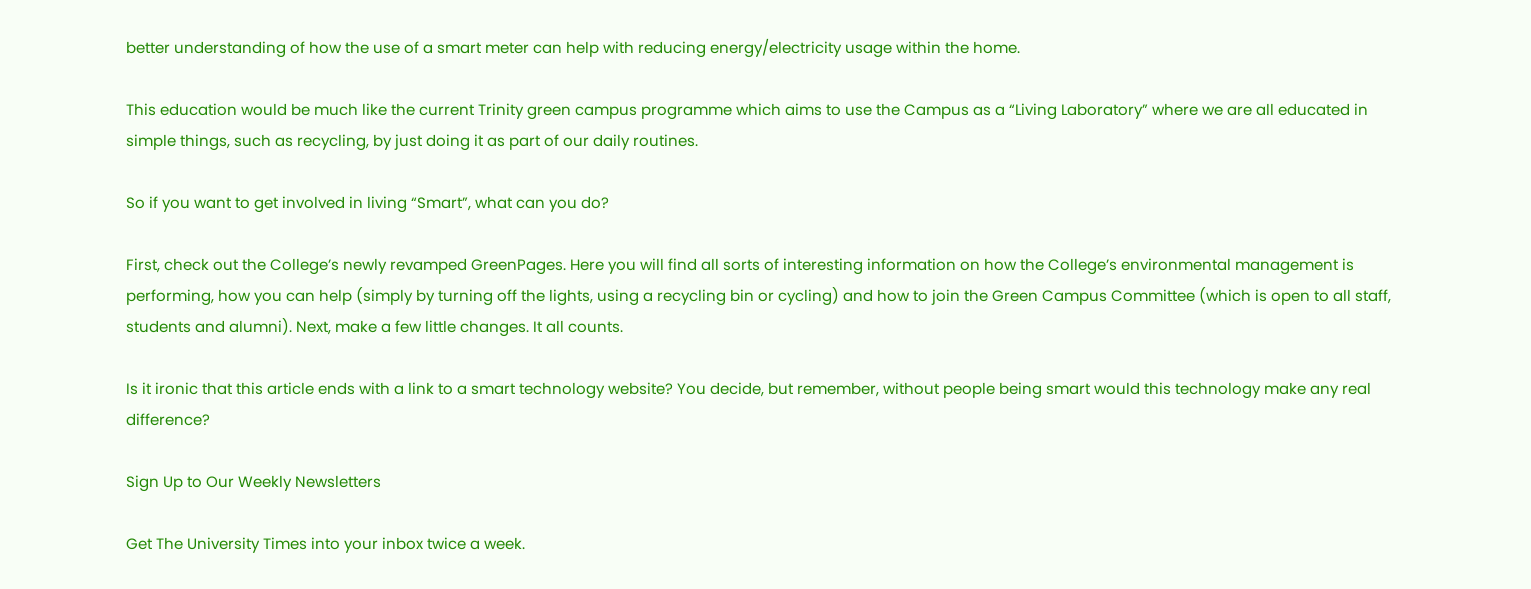better understanding of how the use of a smart meter can help with reducing energy/electricity usage within the home.

This education would be much like the current Trinity green campus programme which aims to use the Campus as a “Living Laboratory” where we are all educated in simple things, such as recycling, by just doing it as part of our daily routines.

So if you want to get involved in living “Smart”, what can you do?

First, check out the College’s newly revamped GreenPages. Here you will find all sorts of interesting information on how the College’s environmental management is performing, how you can help (simply by turning off the lights, using a recycling bin or cycling) and how to join the Green Campus Committee (which is open to all staff, students and alumni). Next, make a few little changes. It all counts.

Is it ironic that this article ends with a link to a smart technology website? You decide, but remember, without people being smart would this technology make any real difference?

Sign Up to Our Weekly Newsletters

Get The University Times into your inbox twice a week.